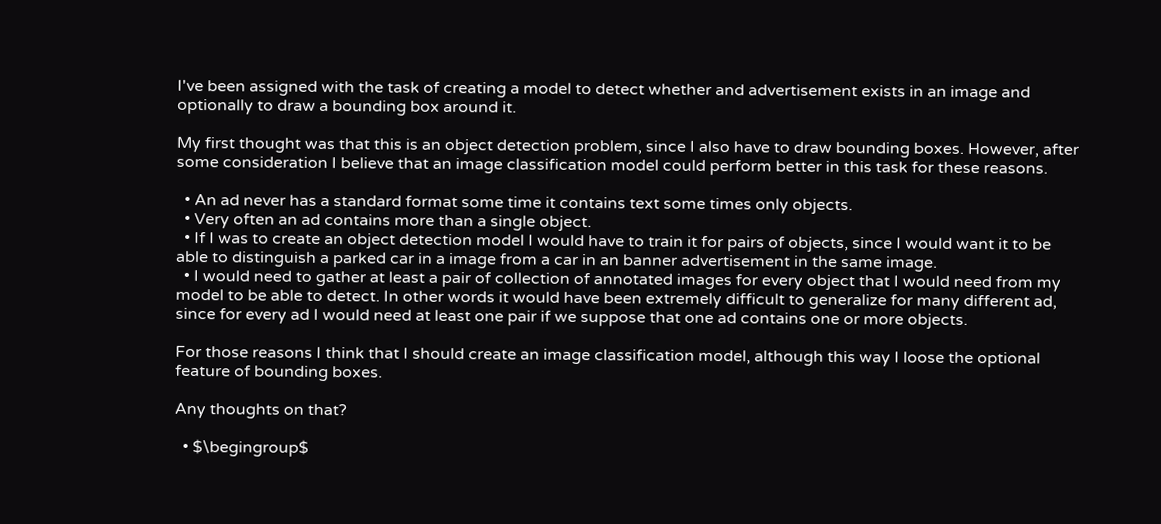I've been assigned with the task of creating a model to detect whether and advertisement exists in an image and optionally to draw a bounding box around it.

My first thought was that this is an object detection problem, since I also have to draw bounding boxes. However, after some consideration I believe that an image classification model could perform better in this task for these reasons.

  • An ad never has a standard format some time it contains text some times only objects.
  • Very often an ad contains more than a single object.
  • If I was to create an object detection model I would have to train it for pairs of objects, since I would want it to be able to distinguish a parked car in a image from a car in an banner advertisement in the same image.
  • I would need to gather at least a pair of collection of annotated images for every object that I would need from my model to be able to detect. In other words it would have been extremely difficult to generalize for many different ad, since for every ad I would need at least one pair if we suppose that one ad contains one or more objects.

For those reasons I think that I should create an image classification model, although this way I loose the optional feature of bounding boxes.

Any thoughts on that?

  • $\begingroup$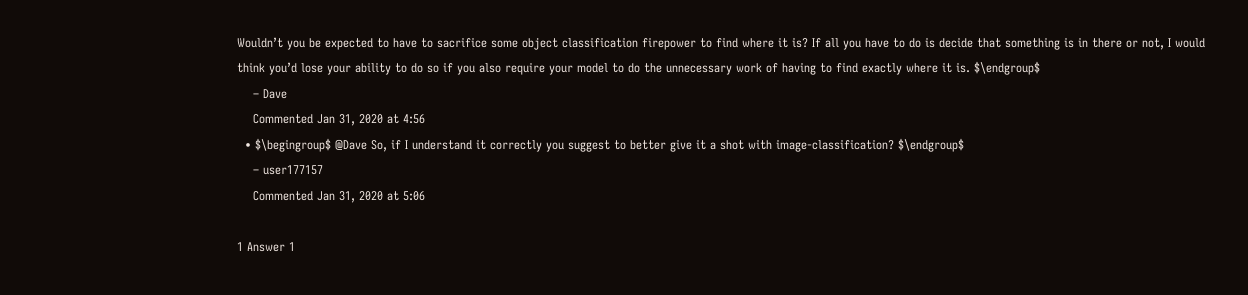Wouldn’t you be expected to have to sacrifice some object classification firepower to find where it is? If all you have to do is decide that something is in there or not, I would think you’d lose your ability to do so if you also require your model to do the unnecessary work of having to find exactly where it is. $\endgroup$
    – Dave
    Commented Jan 31, 2020 at 4:56
  • $\begingroup$ @Dave So, if I understand it correctly you suggest to better give it a shot with image-classification? $\endgroup$
    – user177157
    Commented Jan 31, 2020 at 5:06

1 Answer 1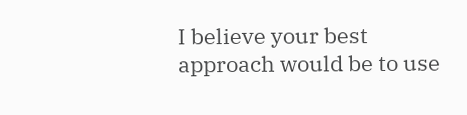I believe your best approach would be to use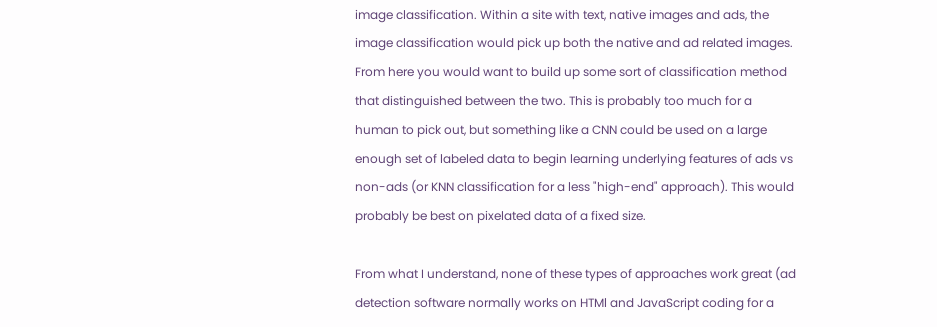image classification. Within a site with text, native images and ads, the image classification would pick up both the native and ad related images. From here you would want to build up some sort of classification method that distinguished between the two. This is probably too much for a human to pick out, but something like a CNN could be used on a large enough set of labeled data to begin learning underlying features of ads vs non-ads (or KNN classification for a less "high-end" approach). This would probably be best on pixelated data of a fixed size.

From what I understand, none of these types of approaches work great (ad detection software normally works on HTMl and JavaScript coding for a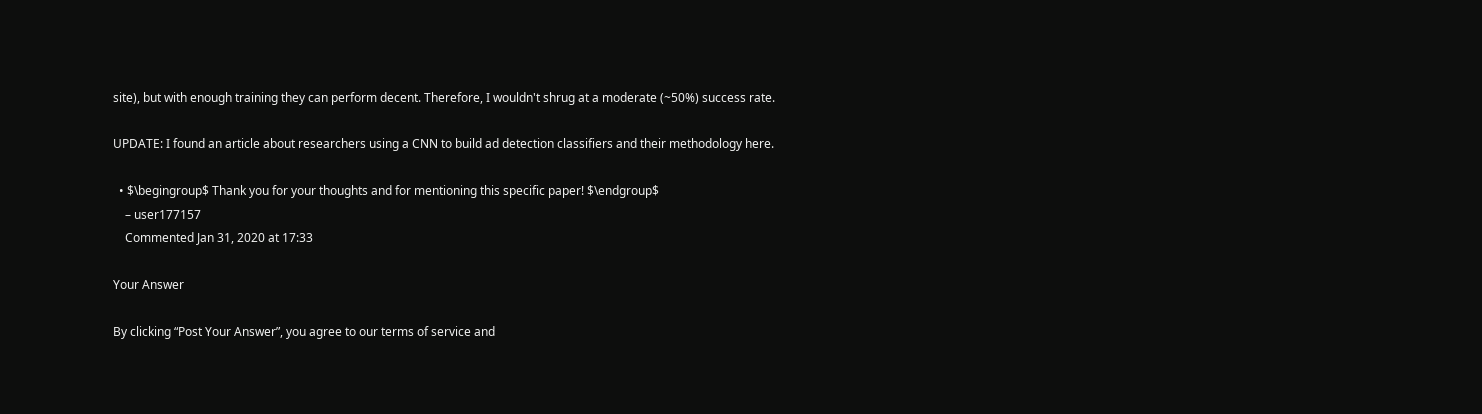site), but with enough training they can perform decent. Therefore, I wouldn't shrug at a moderate (~50%) success rate.

UPDATE: I found an article about researchers using a CNN to build ad detection classifiers and their methodology here.

  • $\begingroup$ Thank you for your thoughts and for mentioning this specific paper! $\endgroup$
    – user177157
    Commented Jan 31, 2020 at 17:33

Your Answer

By clicking “Post Your Answer”, you agree to our terms of service and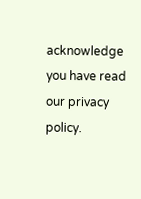acknowledge you have read our privacy policy.